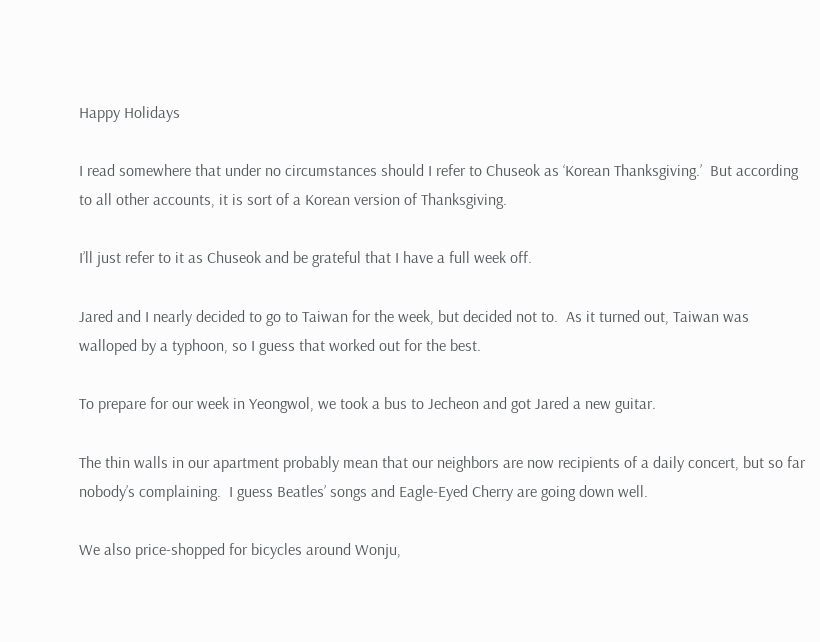Happy Holidays

I read somewhere that under no circumstances should I refer to Chuseok as ‘Korean Thanksgiving.’  But according to all other accounts, it is sort of a Korean version of Thanksgiving.

I’ll just refer to it as Chuseok and be grateful that I have a full week off.

Jared and I nearly decided to go to Taiwan for the week, but decided not to.  As it turned out, Taiwan was walloped by a typhoon, so I guess that worked out for the best.

To prepare for our week in Yeongwol, we took a bus to Jecheon and got Jared a new guitar.

The thin walls in our apartment probably mean that our neighbors are now recipients of a daily concert, but so far nobody’s complaining.  I guess Beatles’ songs and Eagle-Eyed Cherry are going down well.

We also price-shopped for bicycles around Wonju,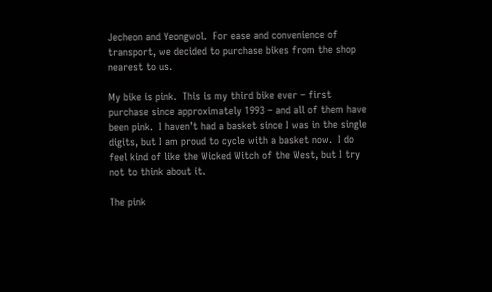Jecheon and Yeongwol.  For ease and convenience of transport, we decided to purchase bikes from the shop nearest to us.

My bike is pink.  This is my third bike ever – first purchase since approximately 1993 – and all of them have been pink.  I haven’t had a basket since I was in the single digits, but I am proud to cycle with a basket now.  I do feel kind of like the Wicked Witch of the West, but I try not to think about it.

The pink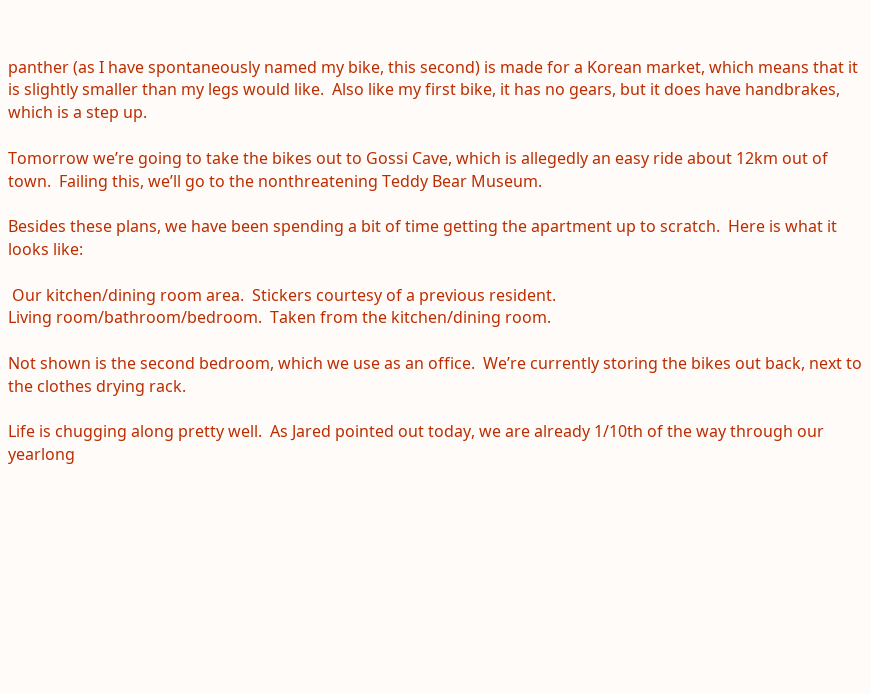panther (as I have spontaneously named my bike, this second) is made for a Korean market, which means that it is slightly smaller than my legs would like.  Also like my first bike, it has no gears, but it does have handbrakes, which is a step up.

Tomorrow we’re going to take the bikes out to Gossi Cave, which is allegedly an easy ride about 12km out of town.  Failing this, we’ll go to the nonthreatening Teddy Bear Museum.

Besides these plans, we have been spending a bit of time getting the apartment up to scratch.  Here is what it looks like:

 Our kitchen/dining room area.  Stickers courtesy of a previous resident.
Living room/bathroom/bedroom.  Taken from the kitchen/dining room.

Not shown is the second bedroom, which we use as an office.  We’re currently storing the bikes out back, next to the clothes drying rack.

Life is chugging along pretty well.  As Jared pointed out today, we are already 1/10th of the way through our yearlong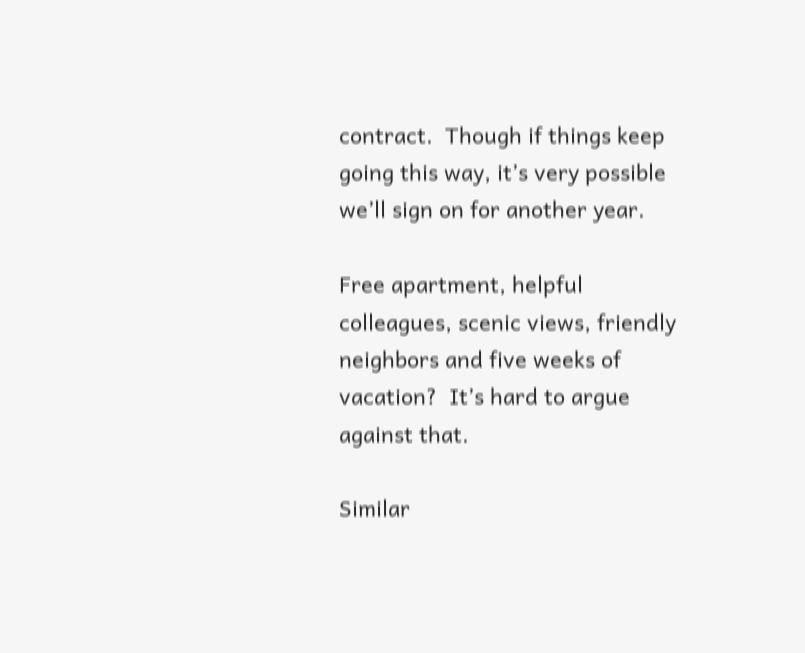contract.  Though if things keep going this way, it’s very possible we’ll sign on for another year.

Free apartment, helpful colleagues, scenic views, friendly neighbors and five weeks of vacation?  It’s hard to argue against that.

Similar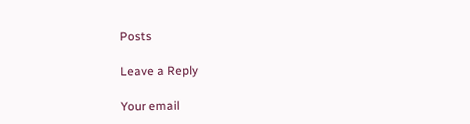Posts

Leave a Reply

Your email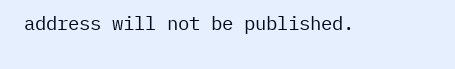address will not be published.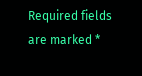Required fields are marked *